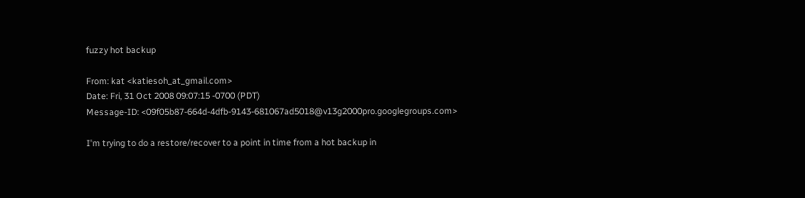fuzzy hot backup

From: kat <katiesoh_at_gmail.com>
Date: Fri, 31 Oct 2008 09:07:15 -0700 (PDT)
Message-ID: <09f05b87-664d-4dfb-9143-681067ad5018@v13g2000pro.googlegroups.com>

I'm trying to do a restore/recover to a point in time from a hot backup in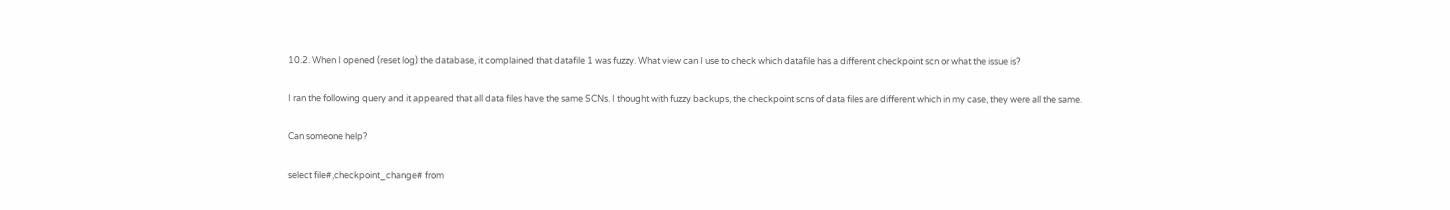10.2. When I opened (reset log) the database, it complained that datafile 1 was fuzzy. What view can I use to check which datafile has a different checkpoint scn or what the issue is?

I ran the following query and it appeared that all data files have the same SCNs. I thought with fuzzy backups, the checkpoint scns of data files are different which in my case, they were all the same.

Can someone help?

select file#,checkpoint_change# from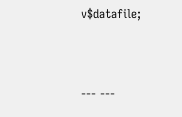v$datafile;


--- ---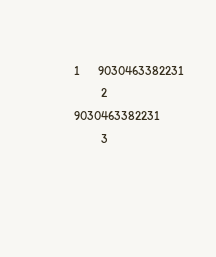1      9030463382231
         2      9030463382231
         3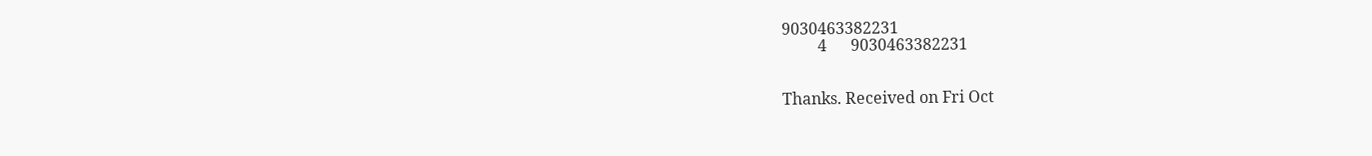9030463382231
         4      9030463382231


Thanks. Received on Fri Oct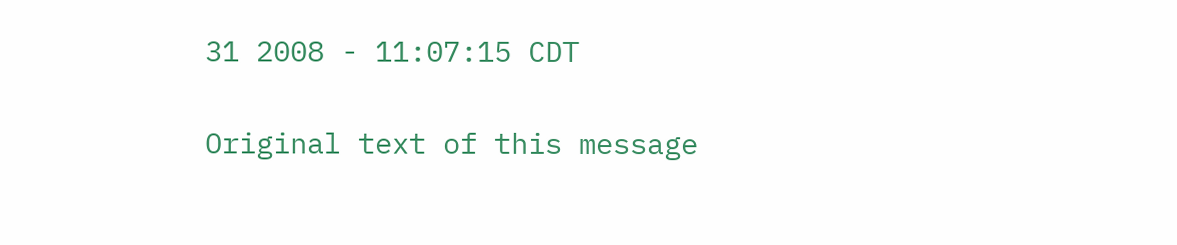31 2008 - 11:07:15 CDT

Original text of this message